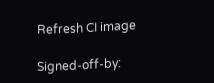Refresh CI image

Signed-off-by: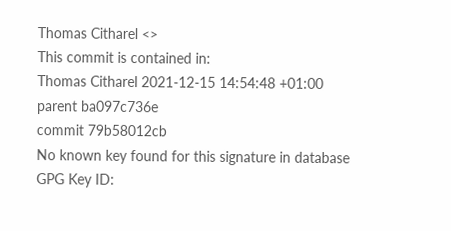Thomas Citharel <>
This commit is contained in:
Thomas Citharel 2021-12-15 14:54:48 +01:00
parent ba097c736e
commit 79b58012cb
No known key found for this signature in database
GPG Key ID: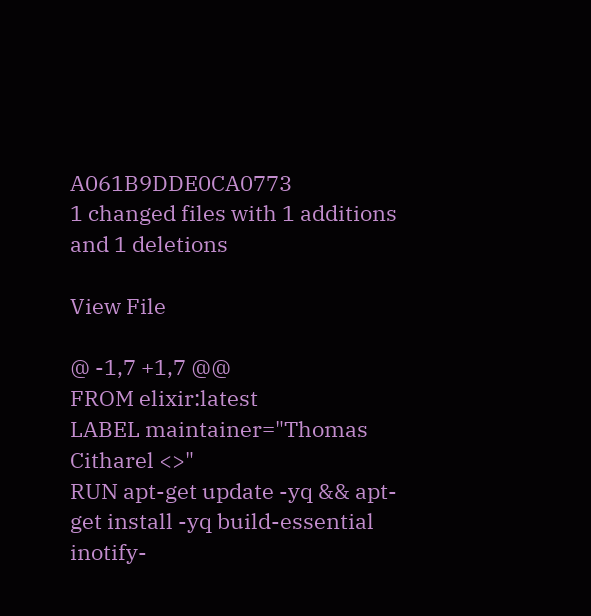A061B9DDE0CA0773
1 changed files with 1 additions and 1 deletions

View File

@ -1,7 +1,7 @@
FROM elixir:latest
LABEL maintainer="Thomas Citharel <>"
RUN apt-get update -yq && apt-get install -yq build-essential inotify-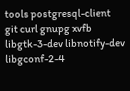tools postgresql-client git curl gnupg xvfb libgtk-3-dev libnotify-dev libgconf-2-4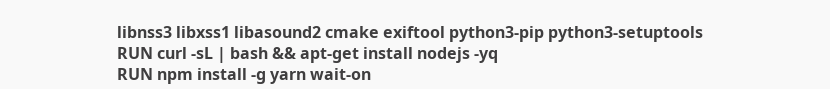libnss3 libxss1 libasound2 cmake exiftool python3-pip python3-setuptools
RUN curl -sL | bash && apt-get install nodejs -yq
RUN npm install -g yarn wait-on